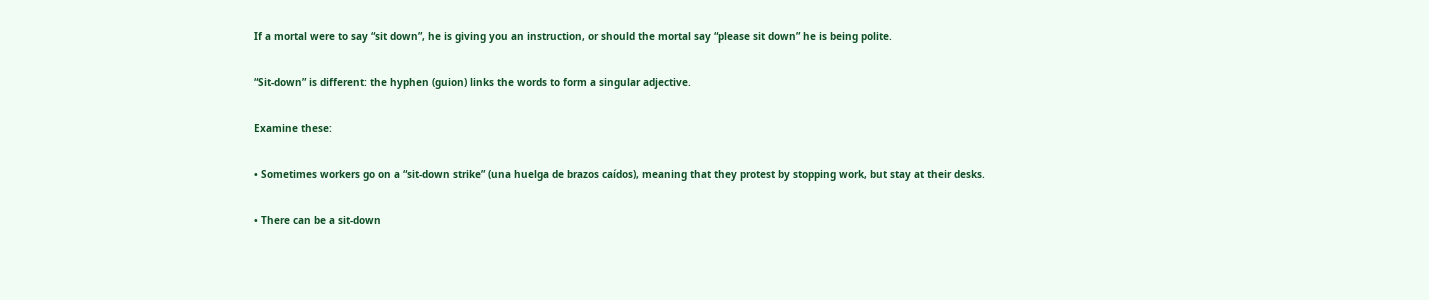If a mortal were to say “sit down”, he is giving you an instruction, or should the mortal say “please sit down” he is being polite.

“Sit-down” is different: the hyphen (guion) links the words to form a singular adjective.

Examine these:

• Sometimes workers go on a “sit-down strike” (una huelga de brazos caídos), meaning that they protest by stopping work, but stay at their desks.

• There can be a sit-down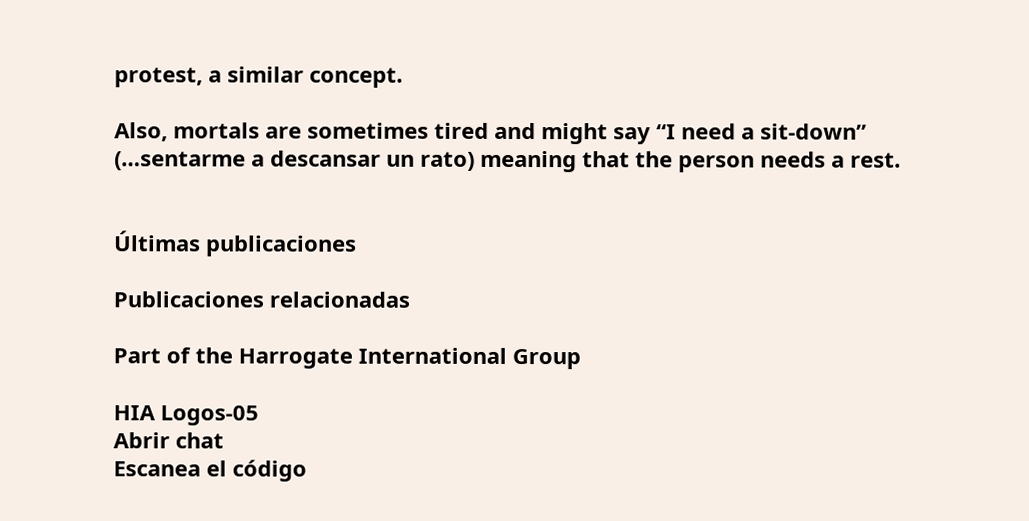protest, a similar concept.

Also, mortals are sometimes tired and might say “I need a sit-down” (…sentarme a descansar un rato) meaning that the person needs a rest.


Últimas publicaciones

Publicaciones relacionadas

Part of the Harrogate International Group

HIA Logos-05
Abrir chat
Escanea el código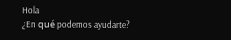Hola
¿En qué podemos ayudarte?